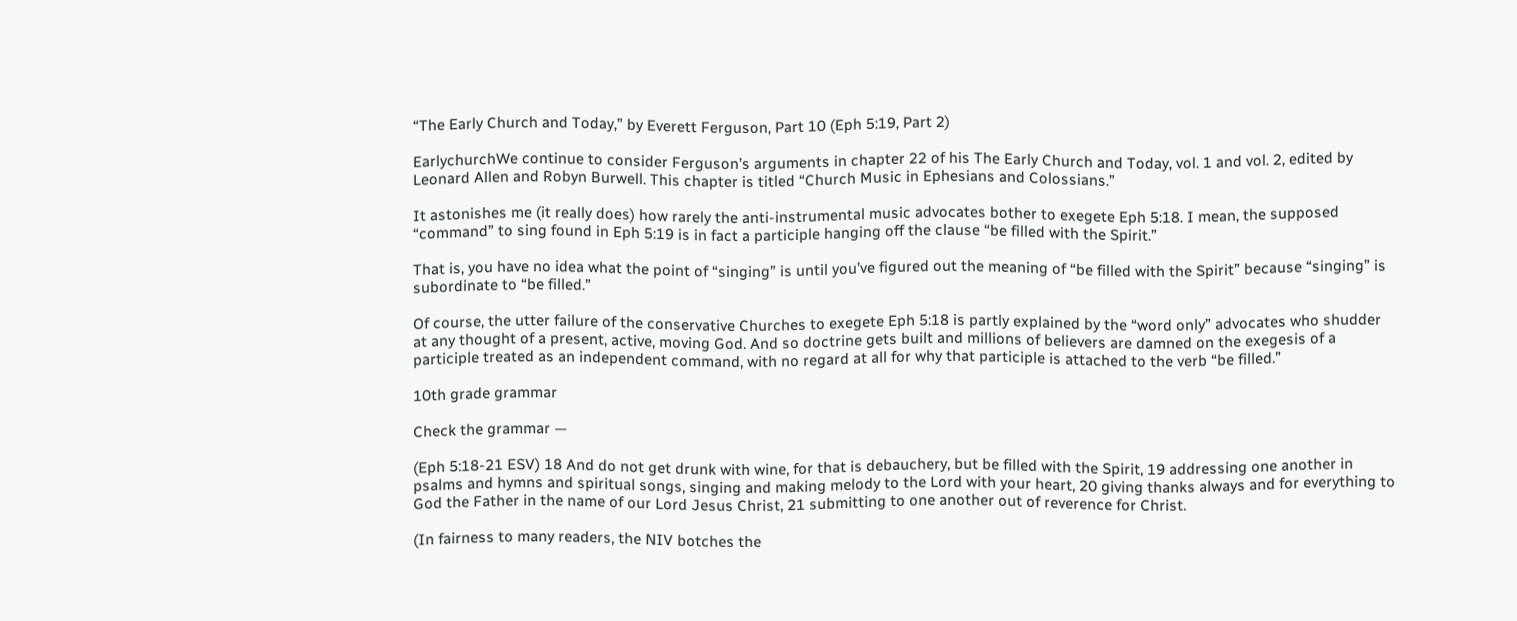“The Early Church and Today,” by Everett Ferguson, Part 10 (Eph 5:19, Part 2)

EarlychurchWe continue to consider Ferguson’s arguments in chapter 22 of his The Early Church and Today, vol. 1 and vol. 2, edited by Leonard Allen and Robyn Burwell. This chapter is titled “Church Music in Ephesians and Colossians.”

It astonishes me (it really does) how rarely the anti-instrumental music advocates bother to exegete Eph 5:18. I mean, the supposed “command” to sing found in Eph 5:19 is in fact a participle hanging off the clause “be filled with the Spirit.”

That is, you have no idea what the point of “singing” is until you’ve figured out the meaning of “be filled with the Spirit” because “singing” is subordinate to “be filled.”

Of course, the utter failure of the conservative Churches to exegete Eph 5:18 is partly explained by the “word only” advocates who shudder at any thought of a present, active, moving God. And so doctrine gets built and millions of believers are damned on the exegesis of a participle treated as an independent command, with no regard at all for why that participle is attached to the verb “be filled.”

10th grade grammar

Check the grammar —

(Eph 5:18-21 ESV) 18 And do not get drunk with wine, for that is debauchery, but be filled with the Spirit, 19 addressing one another in psalms and hymns and spiritual songs, singing and making melody to the Lord with your heart, 20 giving thanks always and for everything to God the Father in the name of our Lord Jesus Christ, 21 submitting to one another out of reverence for Christ.

(In fairness to many readers, the NIV botches the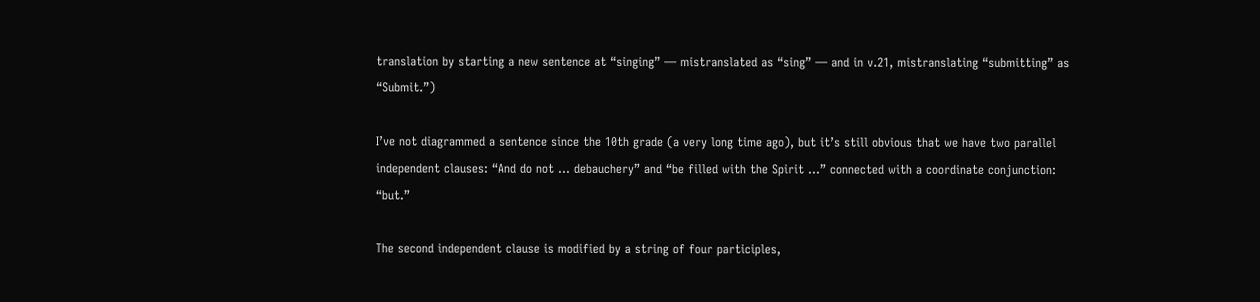translation by starting a new sentence at “singing” — mistranslated as “sing” — and in v.21, mistranslating “submitting” as “Submit.”)

I’ve not diagrammed a sentence since the 10th grade (a very long time ago), but it’s still obvious that we have two parallel independent clauses: “And do not … debauchery” and “be filled with the Spirit …” connected with a coordinate conjunction: “but.”

The second independent clause is modified by a string of four participles,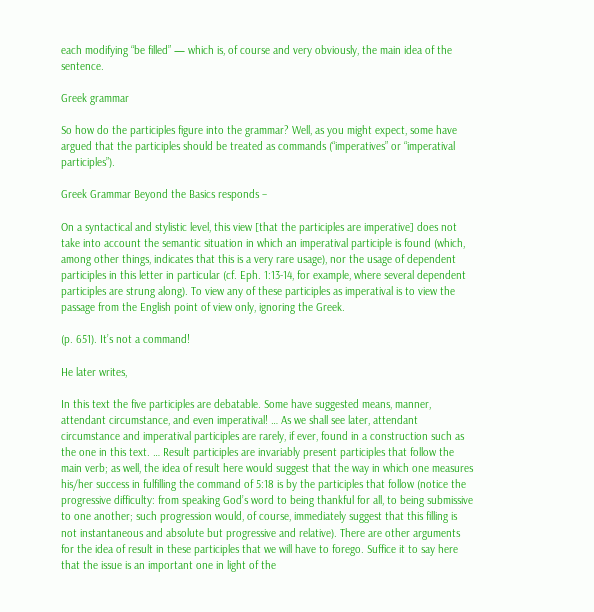each modifying “be filled” — which is, of course and very obviously, the main idea of the sentence.

Greek grammar

So how do the participles figure into the grammar? Well, as you might expect, some have argued that the participles should be treated as commands (“imperatives” or “imperatival participles”).

Greek Grammar Beyond the Basics responds –

On a syntactical and stylistic level, this view [that the participles are imperative] does not take into account the semantic situation in which an imperatival participle is found (which, among other things, indicates that this is a very rare usage), nor the usage of dependent participles in this letter in particular (cf. Eph. 1:13-14, for example, where several dependent participles are strung along). To view any of these participles as imperatival is to view the passage from the English point of view only, ignoring the Greek.

(p. 651). It’s not a command!

He later writes,

In this text the five participles are debatable. Some have suggested means, manner, attendant circumstance, and even imperatival! … As we shall see later, attendant circumstance and imperatival participles are rarely, if ever, found in a construction such as the one in this text. … Result participles are invariably present participles that follow the main verb; as well, the idea of result here would suggest that the way in which one measures his/her success in fulfilling the command of 5:18 is by the participles that follow (notice the progressive difficulty: from speaking God’s word to being thankful for all, to being submissive to one another; such progression would, of course, immediately suggest that this filling is not instantaneous and absolute but progressive and relative). There are other arguments for the idea of result in these participles that we will have to forego. Suffice it to say here that the issue is an important one in light of the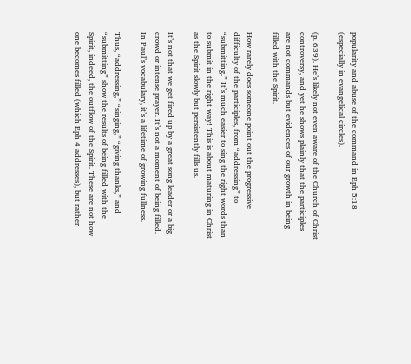popularity and abuse of the command in Eph 5:18 (especially in evangelical circles).

(p. 639). He’s likely not even aware of the Church of Christ controversy, and yet he shows plainly that the participles are not commands but evidences of our growth in being filled with the Spirit.

How rarely does someone point out the progressive difficulty of the participles, from “addressing” to “submitting.” It’s much easier to sing the right words than to submit in the right way! This is about maturing in Christ as the Spirit slowly but persistently fills us.

It’s not that we get fired up by a great song leader or a big crowd or intense prayer. It’s not a moment of being filled. In Paul’s vocabulary, it’s a lifetime of growing fullness.

Thus, “addressing,” “singing,” “giving thanks,” and “submitting” show the results of being filled with the Spirit, indeed, the outflow of the Spirit. These are not how one becomes filled (which Eph 4 addresses), but rather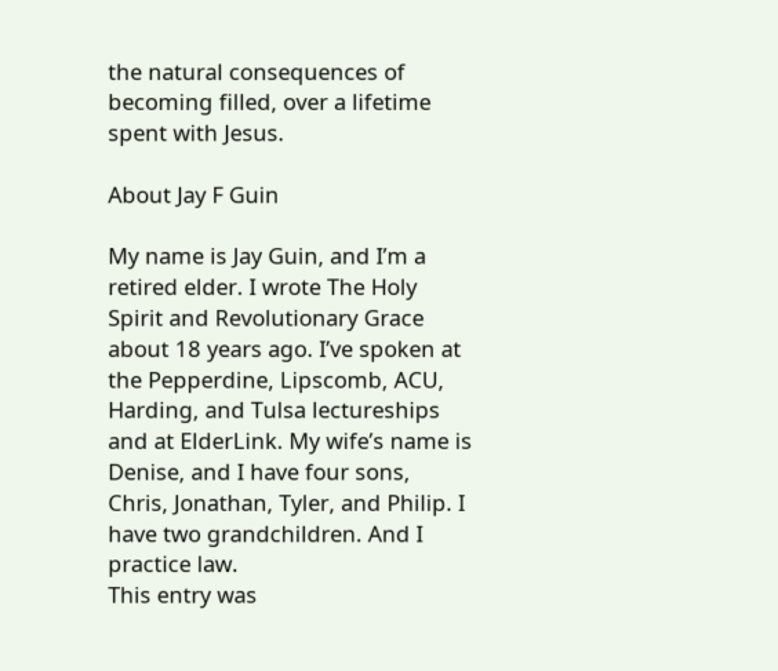the natural consequences of becoming filled, over a lifetime spent with Jesus.

About Jay F Guin

My name is Jay Guin, and I’m a retired elder. I wrote The Holy Spirit and Revolutionary Grace about 18 years ago. I’ve spoken at the Pepperdine, Lipscomb, ACU, Harding, and Tulsa lectureships and at ElderLink. My wife’s name is Denise, and I have four sons, Chris, Jonathan, Tyler, and Philip. I have two grandchildren. And I practice law.
This entry was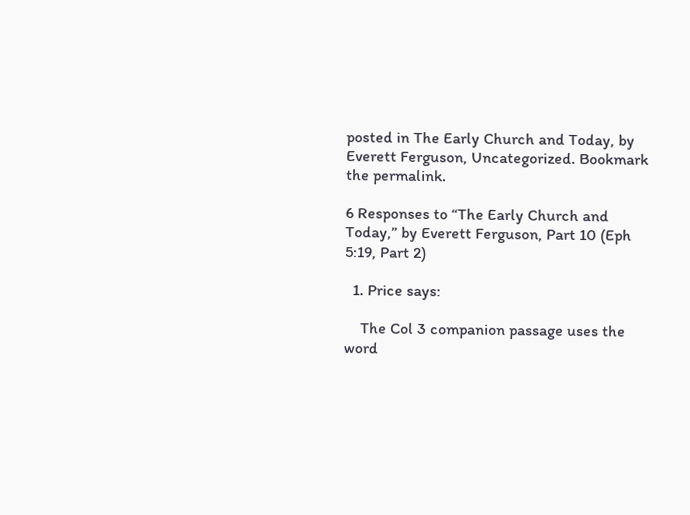posted in The Early Church and Today, by Everett Ferguson, Uncategorized. Bookmark the permalink.

6 Responses to “The Early Church and Today,” by Everett Ferguson, Part 10 (Eph 5:19, Part 2)

  1. Price says:

    The Col 3 companion passage uses the word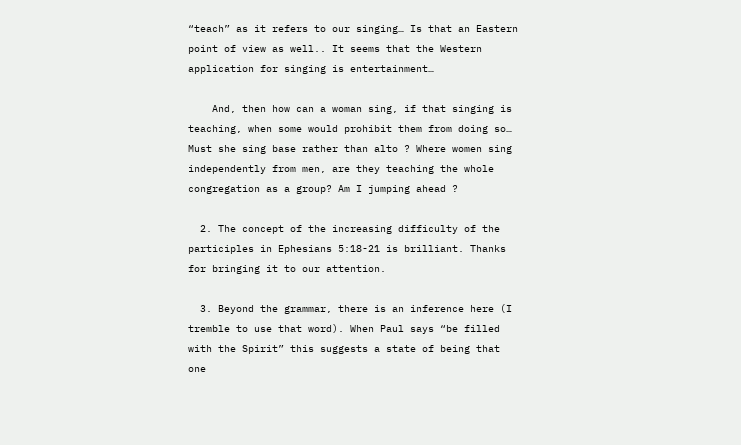“teach” as it refers to our singing… Is that an Eastern point of view as well.. It seems that the Western application for singing is entertainment…

    And, then how can a woman sing, if that singing is teaching, when some would prohibit them from doing so… Must she sing base rather than alto ? Where women sing independently from men, are they teaching the whole congregation as a group? Am I jumping ahead ?

  2. The concept of the increasing difficulty of the participles in Ephesians 5:18-21 is brilliant. Thanks for bringing it to our attention.

  3. Beyond the grammar, there is an inference here (I tremble to use that word). When Paul says “be filled with the Spirit” this suggests a state of being that one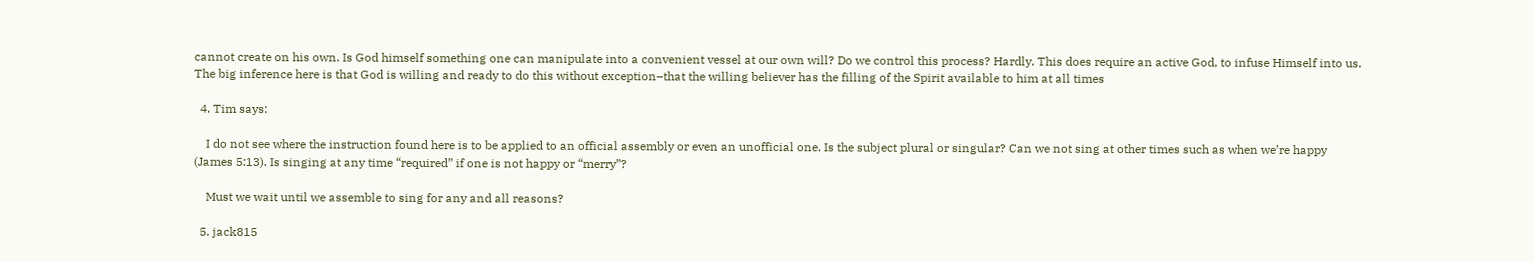cannot create on his own. Is God himself something one can manipulate into a convenient vessel at our own will? Do we control this process? Hardly. This does require an active God, to infuse Himself into us. The big inference here is that God is willing and ready to do this without exception–that the willing believer has the filling of the Spirit available to him at all times

  4. Tim says:

    I do not see where the instruction found here is to be applied to an official assembly or even an unofficial one. Is the subject plural or singular? Can we not sing at other times such as when we’re happy (James 5:13). Is singing at any time “required” if one is not happy or “merry”?

    Must we wait until we assemble to sing for any and all reasons?

  5. jack815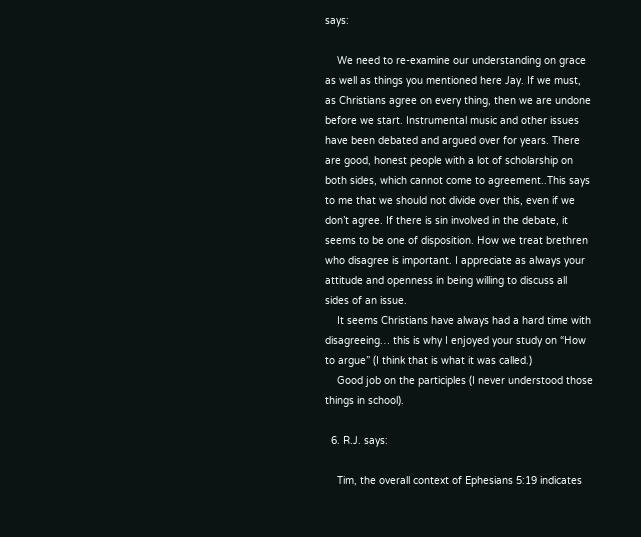says:

    We need to re-examine our understanding on grace as well as things you mentioned here Jay. If we must, as Christians agree on every thing, then we are undone before we start. Instrumental music and other issues have been debated and argued over for years. There are good, honest people with a lot of scholarship on both sides, which cannot come to agreement..This says to me that we should not divide over this, even if we don’t agree. If there is sin involved in the debate, it seems to be one of disposition. How we treat brethren who disagree is important. I appreciate as always your attitude and openness in being willing to discuss all sides of an issue.
    It seems Christians have always had a hard time with disagreeing… this is why I enjoyed your study on “How to argue” (I think that is what it was called.)
    Good job on the participles (I never understood those things in school).

  6. R.J. says:

    Tim, the overall context of Ephesians 5:19 indicates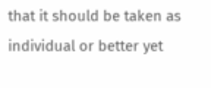that it should be taken as individual or better yet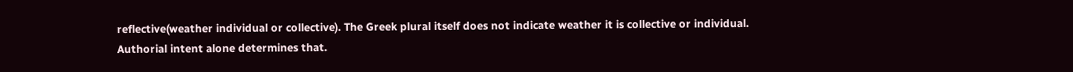reflective(weather individual or collective). The Greek plural itself does not indicate weather it is collective or individual. Authorial intent alone determines that.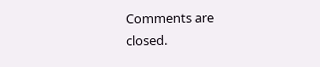Comments are closed.